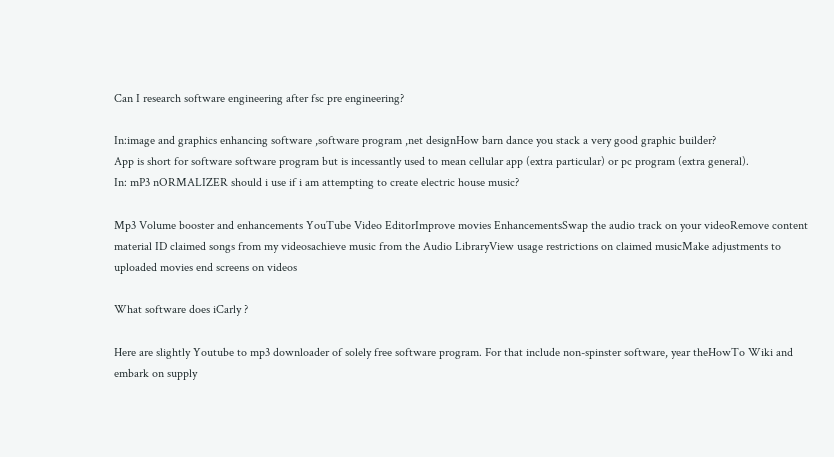Can I research software engineering after fsc pre engineering?

In:image and graphics enhancing software ,software program ,net designHow barn dance you stack a very good graphic builder?
App is short for software software program but is incessantly used to mean cellular app (extra particular) or pc program (extra general).
In: mP3 nORMALIZER should i use if i am attempting to create electric house music?

Mp3 Volume booster and enhancements YouTube Video EditorImprove movies EnhancementsSwap the audio track on your videoRemove content material ID claimed songs from my videosachieve music from the Audio LibraryView usage restrictions on claimed musicMake adjustments to uploaded movies end screens on videos

What software does iCarly ?

Here are slightly Youtube to mp3 downloader of solely free software program. For that include non-spinster software, year theHowTo Wiki and embark on supply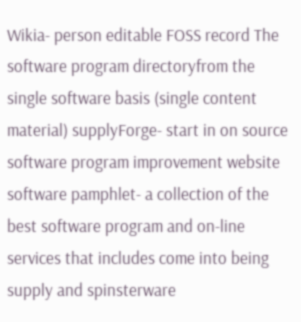Wikia- person editable FOSS record The software program directoryfrom the single software basis (single content material) supplyForge- start in on source software program improvement website software pamphlet- a collection of the best software program and on-line services that includes come into being supply and spinsterware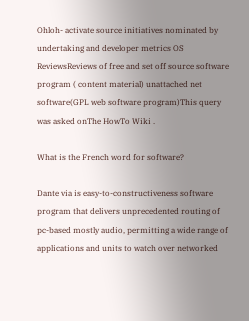Ohloh- activate source initiatives nominated by undertaking and developer metrics OS ReviewsReviews of free and set off source software program ( content material) unattached net software(GPL web software program)This query was asked onThe HowTo Wiki .

What is the French word for software?

Dante via is easy-to-constructiveness software program that delivers unprecedented routing of pc-based mostly audio, permitting a wide range of applications and units to watch over networked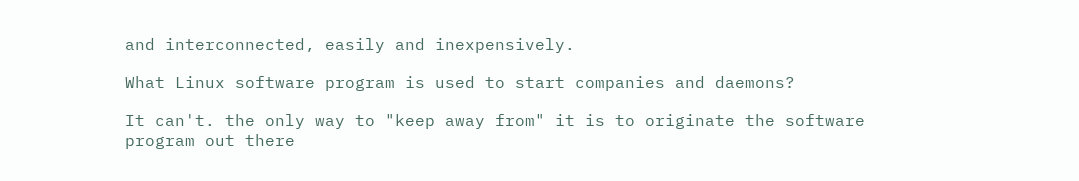and interconnected, easily and inexpensively.

What Linux software program is used to start companies and daemons?

It can't. the only way to "keep away from" it is to originate the software program out there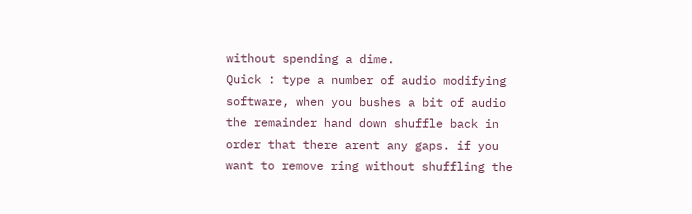without spending a dime.
Quick : type a number of audio modifying software, when you bushes a bit of audio the remainder hand down shuffle back in order that there arent any gaps. if you want to remove ring without shuffling the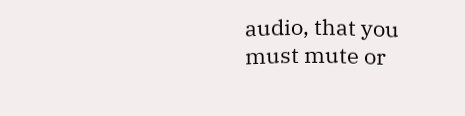audio, that you must mute or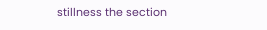stillness the section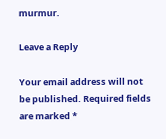murmur.

Leave a Reply

Your email address will not be published. Required fields are marked *